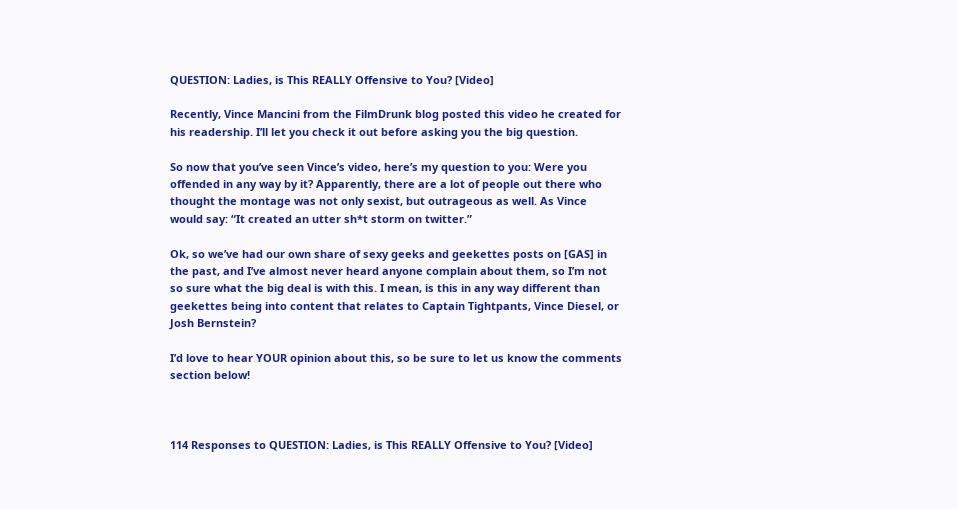QUESTION: Ladies, is This REALLY Offensive to You? [Video]

Recently, Vince Mancini from the FilmDrunk blog posted this video he created for his readership. I’ll let you check it out before asking you the big question.

So now that you’ve seen Vince’s video, here’s my question to you: Were you offended in any way by it? Apparently, there are a lot of people out there who thought the montage was not only sexist, but outrageous as well. As Vince would say: “It created an utter sh*t storm on twitter.”

Ok, so we’ve had our own share of sexy geeks and geekettes posts on [GAS] in the past, and I’ve almost never heard anyone complain about them, so I’m not so sure what the big deal is with this. I mean, is this in any way different than geekettes being into content that relates to Captain Tightpants, Vince Diesel, or Josh Bernstein?

I’d love to hear YOUR opinion about this, so be sure to let us know the comments section below!



114 Responses to QUESTION: Ladies, is This REALLY Offensive to You? [Video]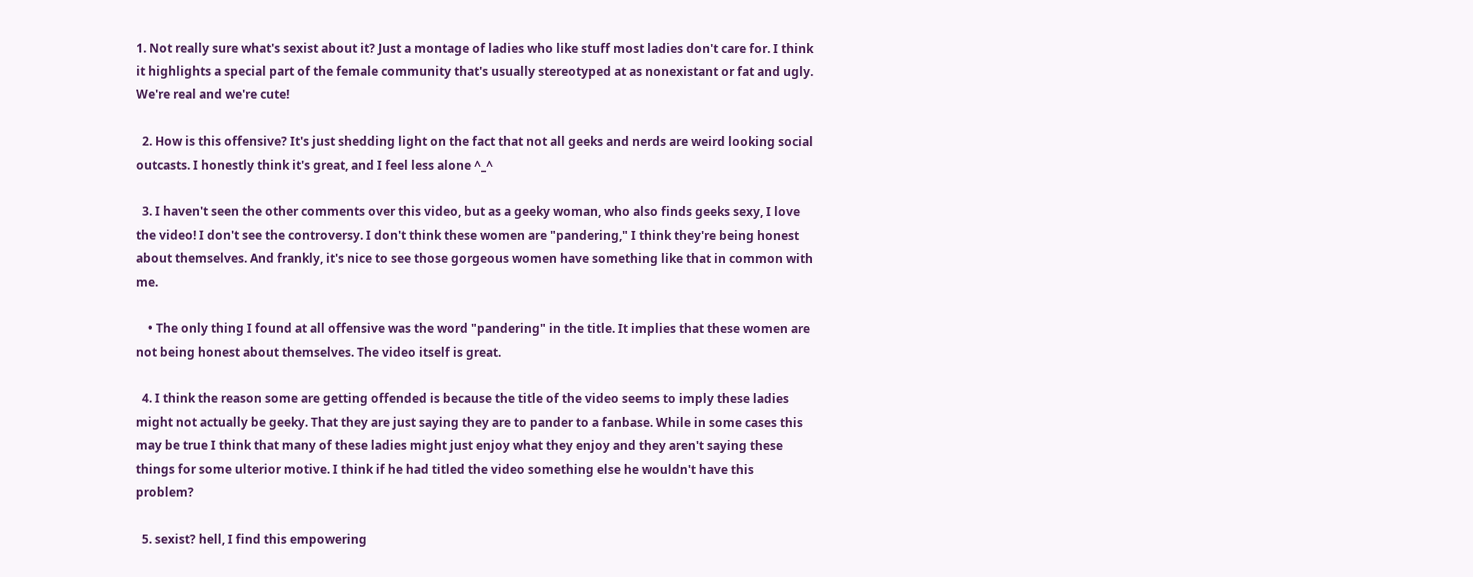1. Not really sure what's sexist about it? Just a montage of ladies who like stuff most ladies don't care for. I think it highlights a special part of the female community that's usually stereotyped at as nonexistant or fat and ugly. We're real and we're cute!

  2. How is this offensive? It's just shedding light on the fact that not all geeks and nerds are weird looking social outcasts. I honestly think it's great, and I feel less alone ^_^

  3. I haven't seen the other comments over this video, but as a geeky woman, who also finds geeks sexy, I love the video! I don't see the controversy. I don't think these women are "pandering," I think they're being honest about themselves. And frankly, it's nice to see those gorgeous women have something like that in common with me.

    • The only thing I found at all offensive was the word "pandering" in the title. It implies that these women are not being honest about themselves. The video itself is great.

  4. I think the reason some are getting offended is because the title of the video seems to imply these ladies might not actually be geeky. That they are just saying they are to pander to a fanbase. While in some cases this may be true I think that many of these ladies might just enjoy what they enjoy and they aren't saying these things for some ulterior motive. I think if he had titled the video something else he wouldn't have this problem?

  5. sexist? hell, I find this empowering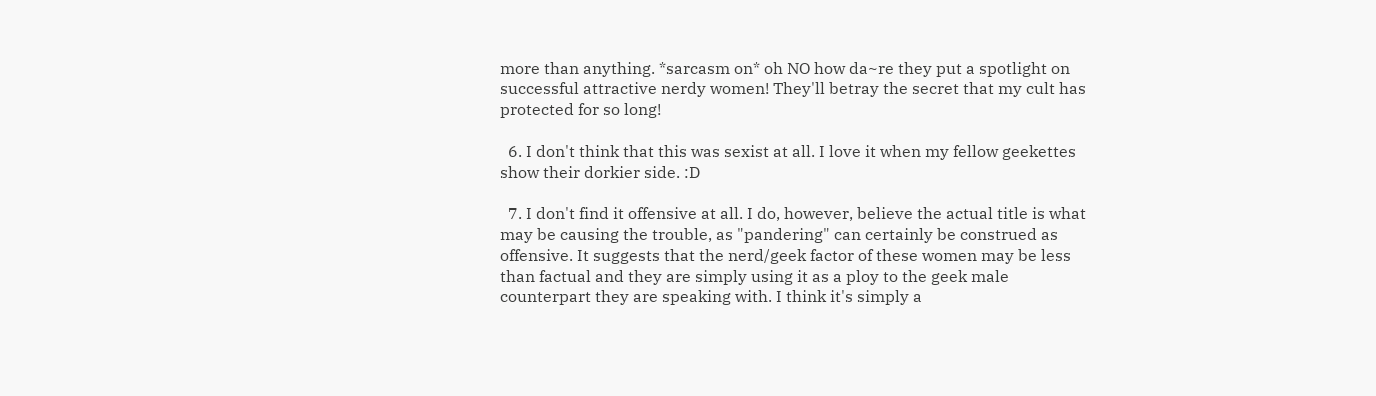more than anything. *sarcasm on* oh NO how da~re they put a spotlight on successful attractive nerdy women! They'll betray the secret that my cult has protected for so long!

  6. I don't think that this was sexist at all. I love it when my fellow geekettes show their dorkier side. :D

  7. I don't find it offensive at all. I do, however, believe the actual title is what may be causing the trouble, as "pandering" can certainly be construed as offensive. It suggests that the nerd/geek factor of these women may be less than factual and they are simply using it as a ploy to the geek male counterpart they are speaking with. I think it's simply a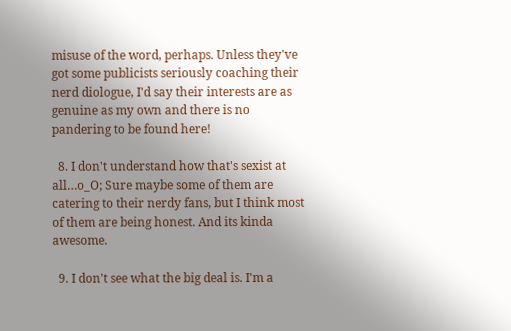misuse of the word, perhaps. Unless they've got some publicists seriously coaching their nerd diologue, I'd say their interests are as genuine as my own and there is no pandering to be found here!

  8. I don't understand how that's sexist at all…o_O; Sure maybe some of them are catering to their nerdy fans, but I think most of them are being honest. And its kinda awesome.

  9. I don't see what the big deal is. I'm a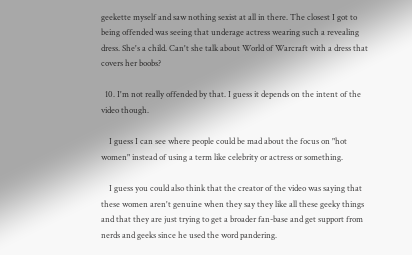geekette myself and saw nothing sexist at all in there. The closest I got to being offended was seeing that underage actress wearing such a revealing dress. She's a child. Can't she talk about World of Warcraft with a dress that covers her boobs?

  10. I'm not really offended by that. I guess it depends on the intent of the video though.

    I guess I can see where people could be mad about the focus on "hot women" instead of using a term like celebrity or actress or something.

    I guess you could also think that the creator of the video was saying that these women aren't genuine when they say they like all these geeky things and that they are just trying to get a broader fan-base and get support from nerds and geeks since he used the word pandering.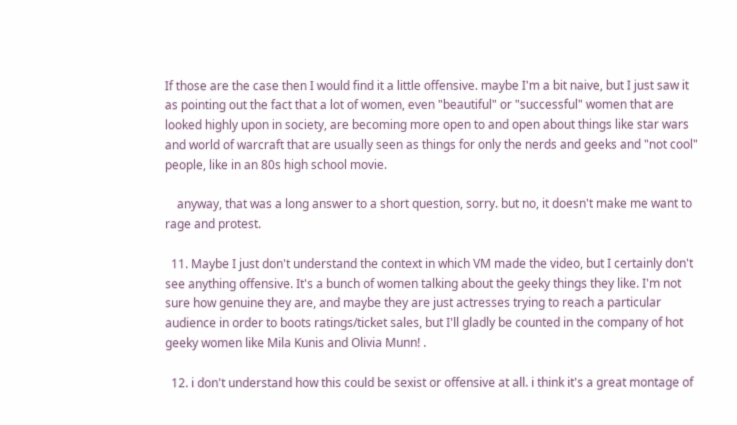If those are the case then I would find it a little offensive. maybe I'm a bit naive, but I just saw it as pointing out the fact that a lot of women, even "beautiful" or "successful" women that are looked highly upon in society, are becoming more open to and open about things like star wars and world of warcraft that are usually seen as things for only the nerds and geeks and "not cool" people, like in an 80s high school movie.

    anyway, that was a long answer to a short question, sorry. but no, it doesn't make me want to rage and protest.

  11. Maybe I just don't understand the context in which VM made the video, but I certainly don't see anything offensive. It's a bunch of women talking about the geeky things they like. I'm not sure how genuine they are, and maybe they are just actresses trying to reach a particular audience in order to boots ratings/ticket sales, but I'll gladly be counted in the company of hot geeky women like Mila Kunis and Olivia Munn! .

  12. i don't understand how this could be sexist or offensive at all. i think it's a great montage of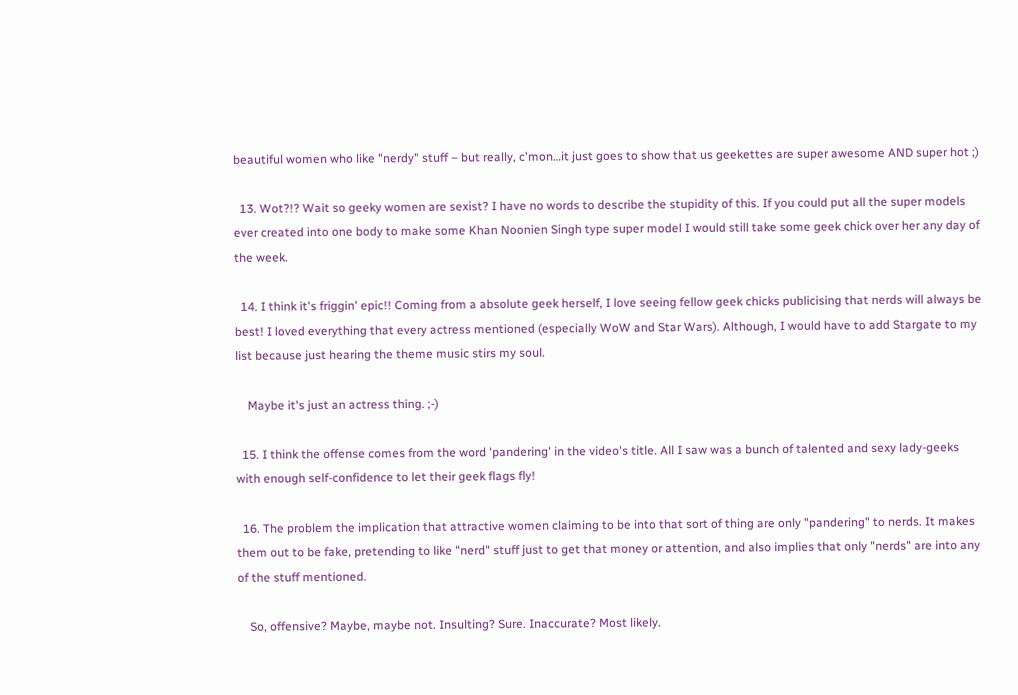beautiful women who like "nerdy" stuff – but really, c'mon…it just goes to show that us geekettes are super awesome AND super hot ;)

  13. Wot?!? Wait so geeky women are sexist? I have no words to describe the stupidity of this. If you could put all the super models ever created into one body to make some Khan Noonien Singh type super model I would still take some geek chick over her any day of the week.

  14. I think it's friggin' epic!! Coming from a absolute geek herself, I love seeing fellow geek chicks publicising that nerds will always be best! I loved everything that every actress mentioned (especially WoW and Star Wars). Although, I would have to add Stargate to my list because just hearing the theme music stirs my soul.

    Maybe it's just an actress thing. ;-)

  15. I think the offense comes from the word 'pandering' in the video's title. All I saw was a bunch of talented and sexy lady-geeks with enough self-confidence to let their geek flags fly!

  16. The problem the implication that attractive women claiming to be into that sort of thing are only "pandering" to nerds. It makes them out to be fake, pretending to like "nerd" stuff just to get that money or attention, and also implies that only "nerds" are into any of the stuff mentioned.

    So, offensive? Maybe, maybe not. Insulting? Sure. Inaccurate? Most likely.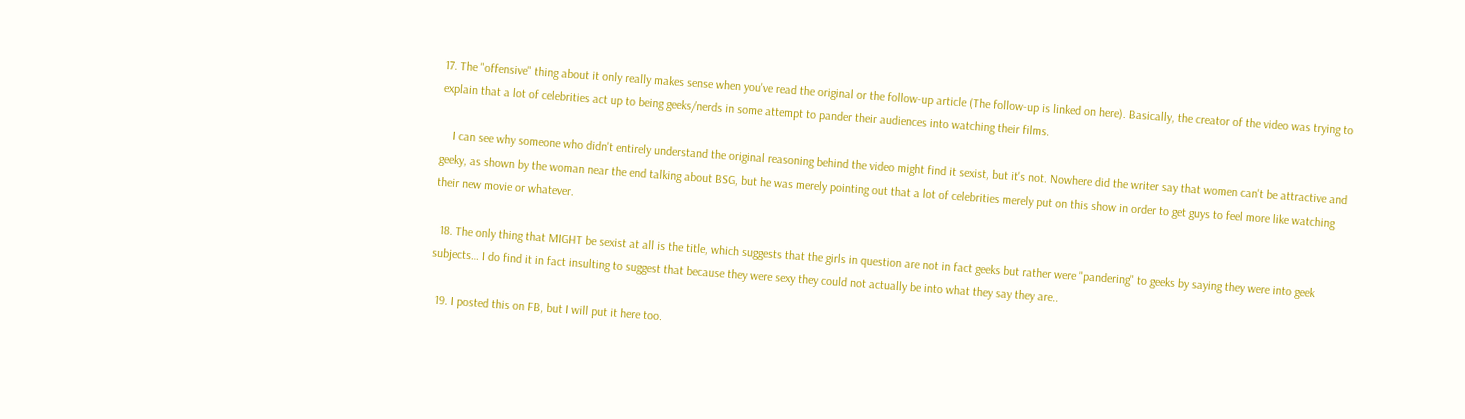17. The "offensive" thing about it only really makes sense when you've read the original or the follow-up article (The follow-up is linked on here). Basically, the creator of the video was trying to explain that a lot of celebrities act up to being geeks/nerds in some attempt to pander their audiences into watching their films.

    I can see why someone who didn't entirely understand the original reasoning behind the video might find it sexist, but it's not. Nowhere did the writer say that women can't be attractive and geeky, as shown by the woman near the end talking about BSG, but he was merely pointing out that a lot of celebrities merely put on this show in order to get guys to feel more like watching their new movie or whatever.

  18. The only thing that MIGHT be sexist at all is the title, which suggests that the girls in question are not in fact geeks but rather were "pandering" to geeks by saying they were into geek subjects… I do find it in fact insulting to suggest that because they were sexy they could not actually be into what they say they are..

  19. I posted this on FB, but I will put it here too.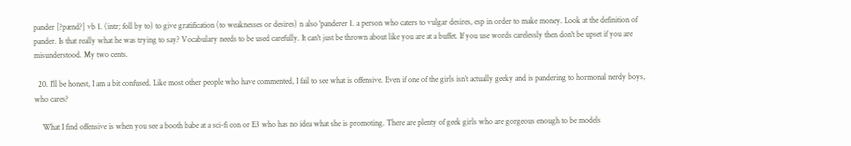pander [?pænd?] vb 1. (intr; foll by to) to give gratification (to weaknesses or desires) n also 'panderer 1. a person who caters to vulgar desires, esp in order to make money. Look at the definition of pander. Is that really what he was trying to say? Vocabulary needs to be used carefully. It can't just be thrown about like you are at a buffet. If you use words carelessly then don't be upset if you are misunderstood. My two cents.

  20. I’ll be honest, I am a bit confused. Like most other people who have commented, I fail to see what is offensive. Even if one of the girls isn’t actually geeky and is pandering to hormonal nerdy boys, who cares?

    What I find offensive is when you see a booth babe at a sci-fi con or E3 who has no idea what she is promoting. There are plenty of geek girls who are gorgeous enough to be models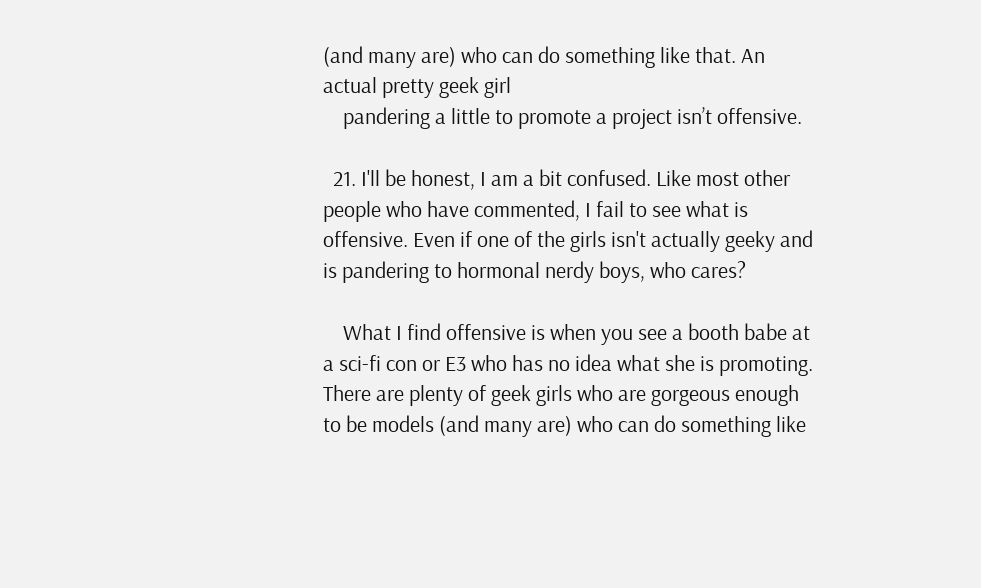(and many are) who can do something like that. An actual pretty geek girl
    pandering a little to promote a project isn’t offensive.

  21. I'll be honest, I am a bit confused. Like most other people who have commented, I fail to see what is offensive. Even if one of the girls isn't actually geeky and is pandering to hormonal nerdy boys, who cares?

    What I find offensive is when you see a booth babe at a sci-fi con or E3 who has no idea what she is promoting. There are plenty of geek girls who are gorgeous enough to be models (and many are) who can do something like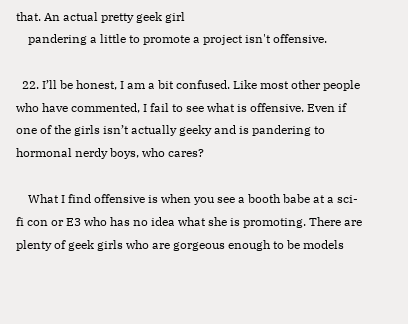that. An actual pretty geek girl
    pandering a little to promote a project isn't offensive.

  22. I’ll be honest, I am a bit confused. Like most other people who have commented, I fail to see what is offensive. Even if one of the girls isn’t actually geeky and is pandering to hormonal nerdy boys, who cares?

    What I find offensive is when you see a booth babe at a sci-fi con or E3 who has no idea what she is promoting. There are plenty of geek girls who are gorgeous enough to be models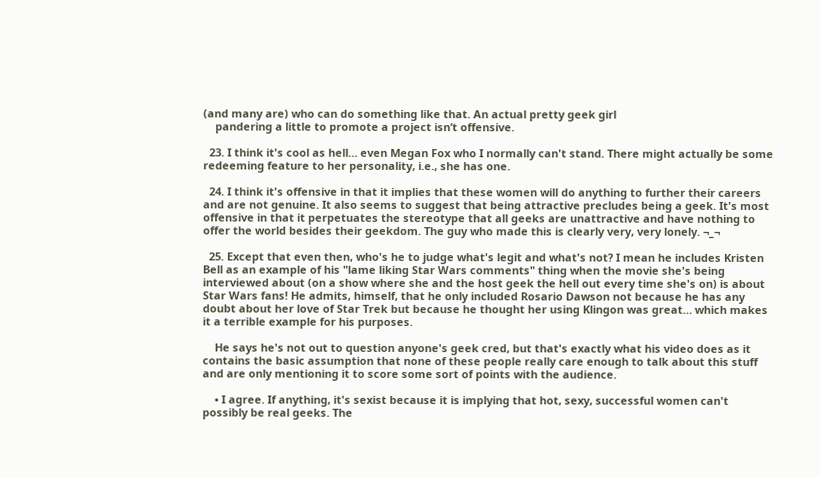(and many are) who can do something like that. An actual pretty geek girl
    pandering a little to promote a project isn’t offensive.

  23. I think it's cool as hell… even Megan Fox who I normally can't stand. There might actually be some redeeming feature to her personality, i.e., she has one.

  24. I think it's offensive in that it implies that these women will do anything to further their careers and are not genuine. It also seems to suggest that being attractive precludes being a geek. It's most offensive in that it perpetuates the stereotype that all geeks are unattractive and have nothing to offer the world besides their geekdom. The guy who made this is clearly very, very lonely. ¬_¬

  25. Except that even then, who's he to judge what's legit and what's not? I mean he includes Kristen Bell as an example of his "lame liking Star Wars comments" thing when the movie she's being interviewed about (on a show where she and the host geek the hell out every time she's on) is about Star Wars fans! He admits, himself, that he only included Rosario Dawson not because he has any doubt about her love of Star Trek but because he thought her using Klingon was great… which makes it a terrible example for his purposes.

    He says he's not out to question anyone's geek cred, but that's exactly what his video does as it contains the basic assumption that none of these people really care enough to talk about this stuff and are only mentioning it to score some sort of points with the audience.

    • I agree. If anything, it's sexist because it is implying that hot, sexy, successful women can't possibly be real geeks. The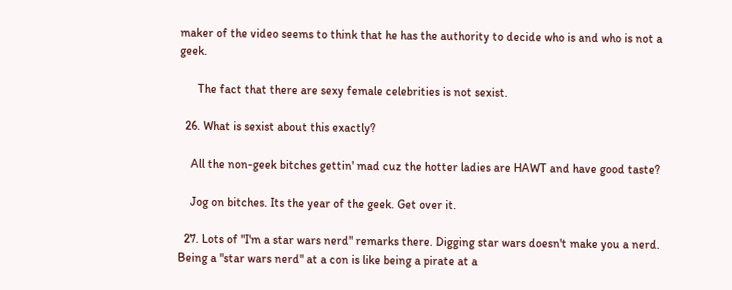maker of the video seems to think that he has the authority to decide who is and who is not a geek.

      The fact that there are sexy female celebrities is not sexist.

  26. What is sexist about this exactly?

    All the non-geek bitches gettin' mad cuz the hotter ladies are HAWT and have good taste?

    Jog on bitches. Its the year of the geek. Get over it.

  27. Lots of "I'm a star wars nerd" remarks there. Digging star wars doesn't make you a nerd. Being a "star wars nerd" at a con is like being a pirate at a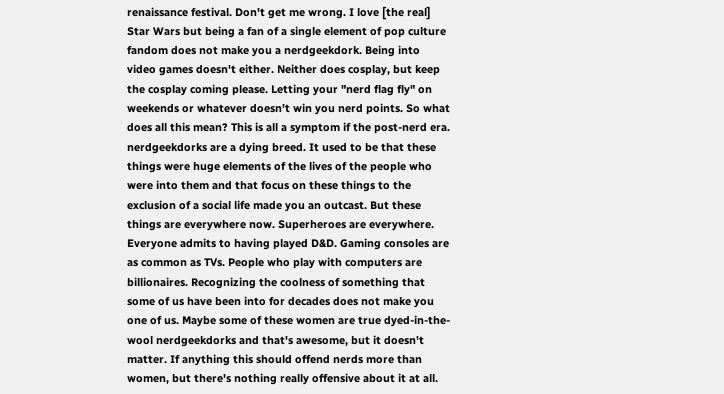renaissance festival. Don't get me wrong. I love [the real] Star Wars but being a fan of a single element of pop culture fandom does not make you a nerdgeekdork. Being into video games doesn't either. Neither does cosplay, but keep the cosplay coming please. Letting your "nerd flag fly" on weekends or whatever doesn't win you nerd points. So what does all this mean? This is all a symptom if the post-nerd era. nerdgeekdorks are a dying breed. It used to be that these things were huge elements of the lives of the people who were into them and that focus on these things to the exclusion of a social life made you an outcast. But these things are everywhere now. Superheroes are everywhere. Everyone admits to having played D&D. Gaming consoles are as common as TVs. People who play with computers are billionaires. Recognizing the coolness of something that some of us have been into for decades does not make you one of us. Maybe some of these women are true dyed-in-the-wool nerdgeekdorks and that's awesome, but it doesn't matter. If anything this should offend nerds more than women, but there's nothing really offensive about it at all.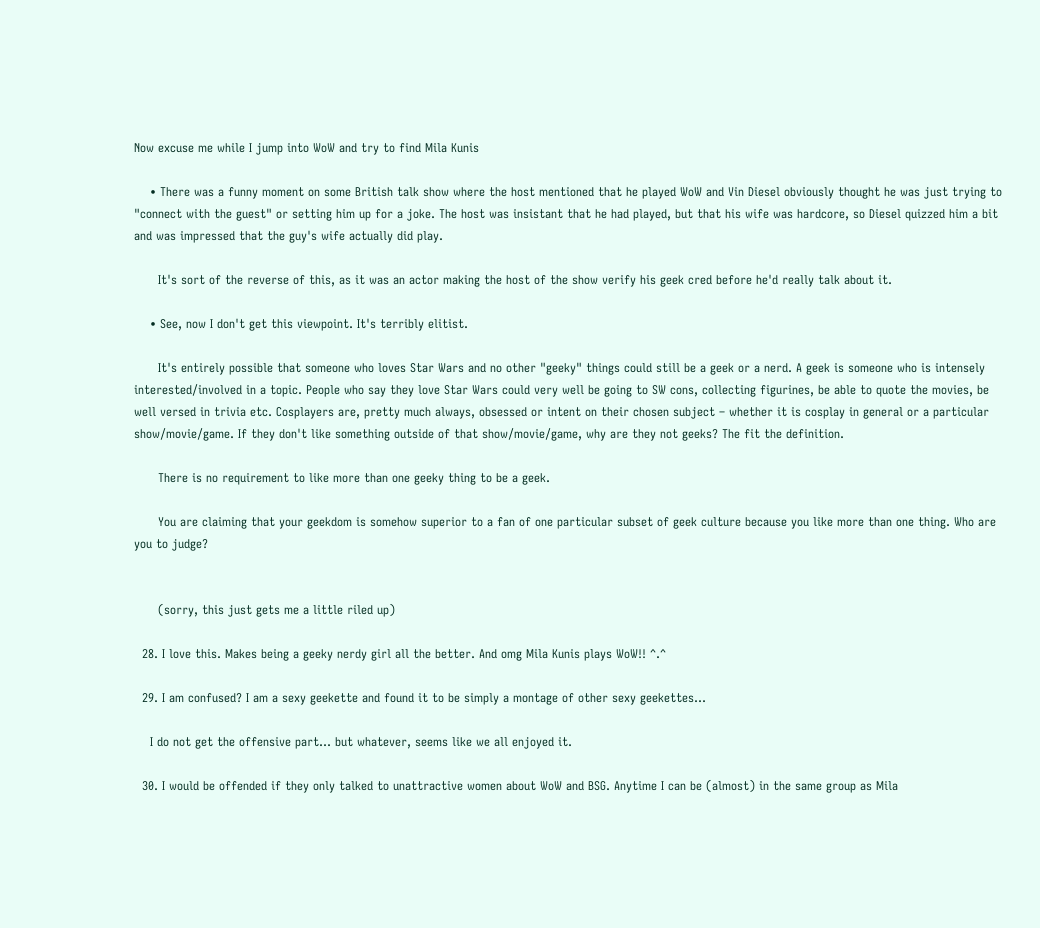Now excuse me while I jump into WoW and try to find Mila Kunis

    • There was a funny moment on some British talk show where the host mentioned that he played WoW and Vin Diesel obviously thought he was just trying to "connect with the guest" or setting him up for a joke. The host was insistant that he had played, but that his wife was hardcore, so Diesel quizzed him a bit and was impressed that the guy's wife actually did play.

      It's sort of the reverse of this, as it was an actor making the host of the show verify his geek cred before he'd really talk about it.

    • See, now I don't get this viewpoint. It's terribly elitist.

      It's entirely possible that someone who loves Star Wars and no other "geeky" things could still be a geek or a nerd. A geek is someone who is intensely interested/involved in a topic. People who say they love Star Wars could very well be going to SW cons, collecting figurines, be able to quote the movies, be well versed in trivia etc. Cosplayers are, pretty much always, obsessed or intent on their chosen subject – whether it is cosplay in general or a particular show/movie/game. If they don't like something outside of that show/movie/game, why are they not geeks? The fit the definition.

      There is no requirement to like more than one geeky thing to be a geek.

      You are claiming that your geekdom is somehow superior to a fan of one particular subset of geek culture because you like more than one thing. Who are you to judge?


      (sorry, this just gets me a little riled up)

  28. I love this. Makes being a geeky nerdy girl all the better. And omg Mila Kunis plays WoW!! ^.^

  29. I am confused? I am a sexy geekette and found it to be simply a montage of other sexy geekettes…

    I do not get the offensive part… but whatever, seems like we all enjoyed it.

  30. I would be offended if they only talked to unattractive women about WoW and BSG. Anytime I can be (almost) in the same group as Mila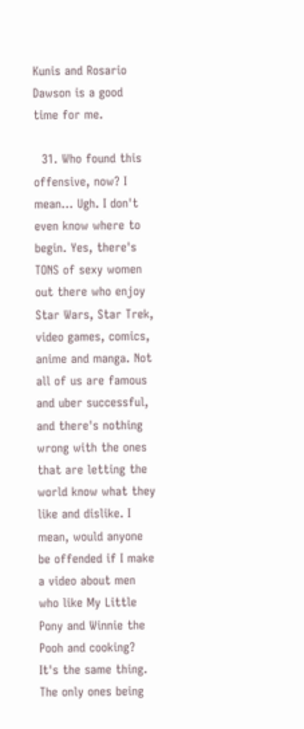Kunis and Rosario Dawson is a good time for me.

  31. Who found this offensive, now? I mean… Ugh. I don't even know where to begin. Yes, there's TONS of sexy women out there who enjoy Star Wars, Star Trek, video games, comics, anime and manga. Not all of us are famous and uber successful, and there's nothing wrong with the ones that are letting the world know what they like and dislike. I mean, would anyone be offended if I make a video about men who like My Little Pony and Winnie the Pooh and cooking? It's the same thing. The only ones being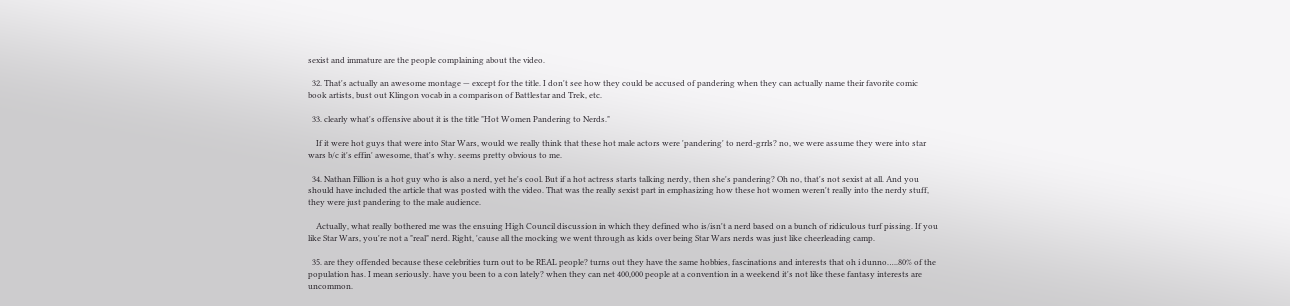sexist and immature are the people complaining about the video.

  32. That's actually an awesome montage — except for the title. I don't see how they could be accused of pandering when they can actually name their favorite comic book artists, bust out Klingon vocab in a comparison of Battlestar and Trek, etc.

  33. clearly what's offensive about it is the title "Hot Women Pandering to Nerds."

    If it were hot guys that were into Star Wars, would we really think that these hot male actors were 'pandering' to nerd-grrls? no, we were assume they were into star wars b/c it's effin' awesome, that's why. seems pretty obvious to me.

  34. Nathan Fillion is a hot guy who is also a nerd, yet he's cool. But if a hot actress starts talking nerdy, then she's pandering? Oh no, that's not sexist at all. And you should have included the article that was posted with the video. That was the really sexist part in emphasizing how these hot women weren't really into the nerdy stuff, they were just pandering to the male audience.

    Actually, what really bothered me was the ensuing High Council discussion in which they defined who is/isn't a nerd based on a bunch of ridiculous turf pissing. If you like Star Wars, you're not a "real" nerd. Right, 'cause all the mocking we went through as kids over being Star Wars nerds was just like cheerleading camp.

  35. are they offended because these celebrities turn out to be REAL people? turns out they have the same hobbies, fascinations and interests that oh i dunno…..80% of the population has. I mean seriously. have you been to a con lately? when they can net 400,000 people at a convention in a weekend it's not like these fantasy interests are uncommon.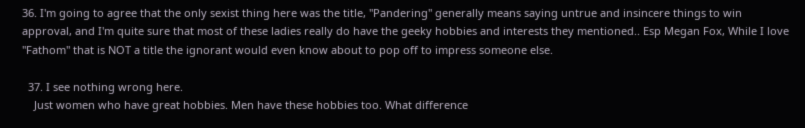36. I'm going to agree that the only sexist thing here was the title, "Pandering" generally means saying untrue and insincere things to win approval, and I'm quite sure that most of these ladies really do have the geeky hobbies and interests they mentioned.. Esp Megan Fox, While I love "Fathom" that is NOT a title the ignorant would even know about to pop off to impress someone else.

  37. I see nothing wrong here.
    Just women who have great hobbies. Men have these hobbies too. What difference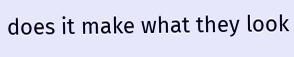does it make what they look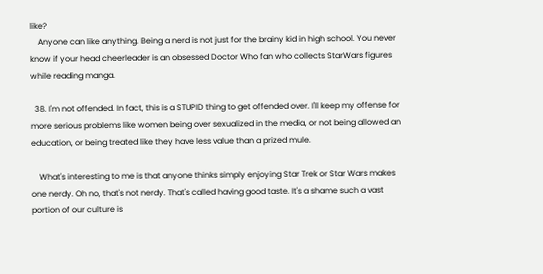like?
    Anyone can like anything. Being a nerd is not just for the brainy kid in high school. You never know if your head cheerleader is an obsessed Doctor Who fan who collects StarWars figures while reading manga.

  38. I'm not offended. In fact, this is a STUPID thing to get offended over. I'll keep my offense for more serious problems like women being over sexualized in the media, or not being allowed an education, or being treated like they have less value than a prized mule.

    What's interesting to me is that anyone thinks simply enjoying Star Trek or Star Wars makes one nerdy. Oh no, that's not nerdy. That's called having good taste. It's a shame such a vast portion of our culture is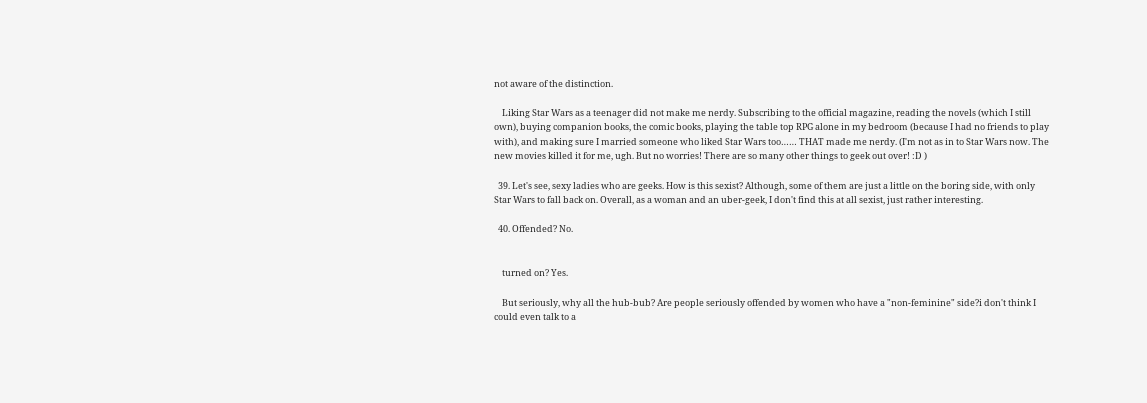not aware of the distinction.

    Liking Star Wars as a teenager did not make me nerdy. Subscribing to the official magazine, reading the novels (which I still own), buying companion books, the comic books, playing the table top RPG alone in my bedroom (because I had no friends to play with), and making sure I married someone who liked Star Wars too…… THAT made me nerdy. (I'm not as in to Star Wars now. The new movies killed it for me, ugh. But no worries! There are so many other things to geek out over! :D )

  39. Let's see, sexy ladies who are geeks. How is this sexist? Although, some of them are just a little on the boring side, with only Star Wars to fall back on. Overall, as a woman and an uber-geek, I don't find this at all sexist, just rather interesting.

  40. Offended? No.


    turned on? Yes.

    But seriously, why all the hub-bub? Are people seriously offended by women who have a "non-feminine" side?i don't think I could even talk to a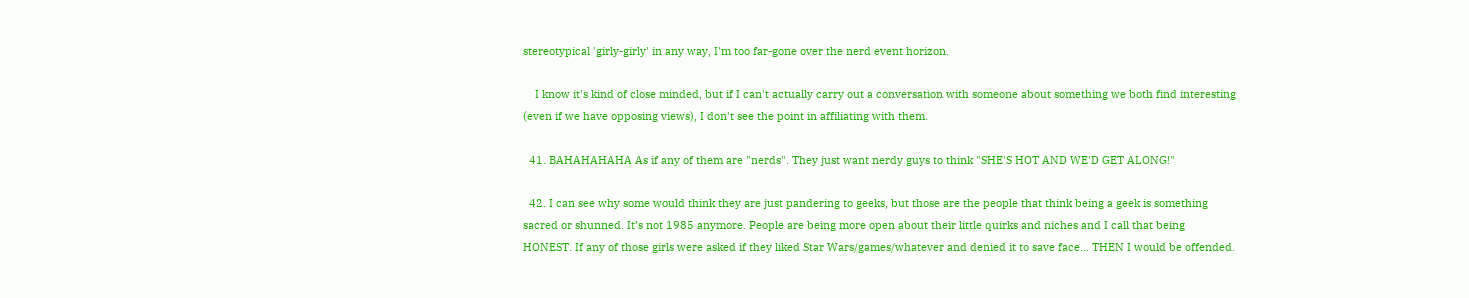stereotypical 'girly-girly' in any way, I'm too far-gone over the nerd event horizon.

    I know it's kind of close minded, but if I can't actually carry out a conversation with someone about something we both find interesting (even if we have opposing views), I don't see the point in affiliating with them.

  41. BAHAHAHAHA As if any of them are "nerds". They just want nerdy guys to think "SHE'S HOT AND WE'D GET ALONG!"

  42. I can see why some would think they are just pandering to geeks, but those are the people that think being a geek is something sacred or shunned. It’s not 1985 anymore. People are being more open about their little quirks and niches and I call that being HONEST. If any of those girls were asked if they liked Star Wars/games/whatever and denied it to save face… THEN I would be offended.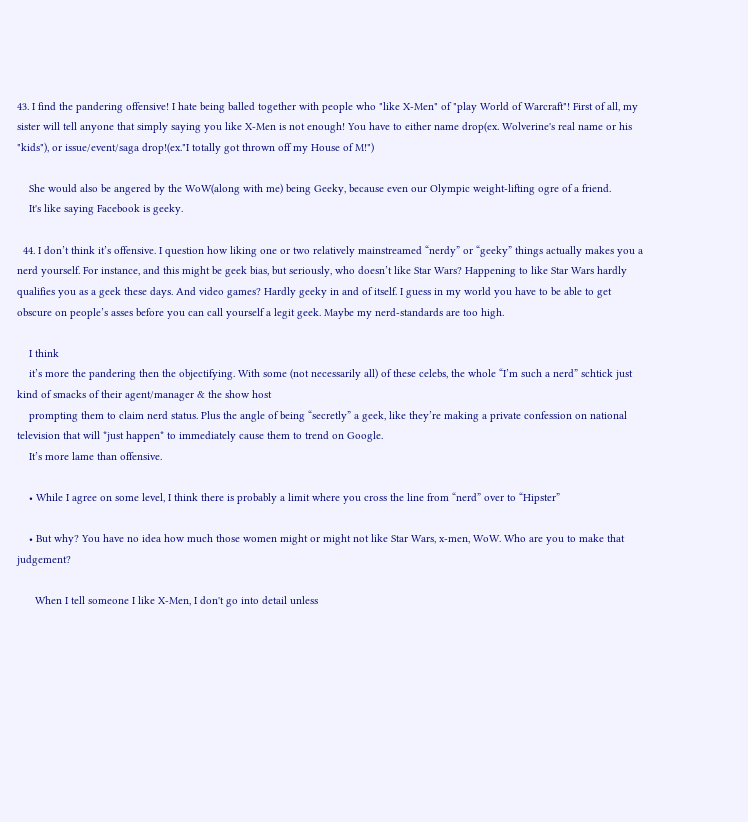43. I find the pandering offensive! I hate being balled together with people who "like X-Men" of "play World of Warcraft"! First of all, my sister will tell anyone that simply saying you like X-Men is not enough! You have to either name drop(ex. Wolverine's real name or his "kids"), or issue/event/saga drop!(ex."I totally got thrown off my House of M!")

    She would also be angered by the WoW(along with me) being Geeky, because even our Olympic weight-lifting ogre of a friend.
    It's like saying Facebook is geeky.

  44. I don’t think it’s offensive. I question how liking one or two relatively mainstreamed “nerdy” or “geeky” things actually makes you a nerd yourself. For instance, and this might be geek bias, but seriously, who doesn’t like Star Wars? Happening to like Star Wars hardly qualifies you as a geek these days. And video games? Hardly geeky in and of itself. I guess in my world you have to be able to get obscure on people’s asses before you can call yourself a legit geek. Maybe my nerd-standards are too high.

    I think
    it’s more the pandering then the objectifying. With some (not necessarily all) of these celebs, the whole “I’m such a nerd” schtick just kind of smacks of their agent/manager & the show host
    prompting them to claim nerd status. Plus the angle of being “secretly” a geek, like they’re making a private confession on national television that will *just happen* to immediately cause them to trend on Google.
    It’s more lame than offensive.

    • While I agree on some level, I think there is probably a limit where you cross the line from “nerd” over to “Hipster”

    • But why? You have no idea how much those women might or might not like Star Wars, x-men, WoW. Who are you to make that judgement?

      When I tell someone I like X-Men, I don't go into detail unless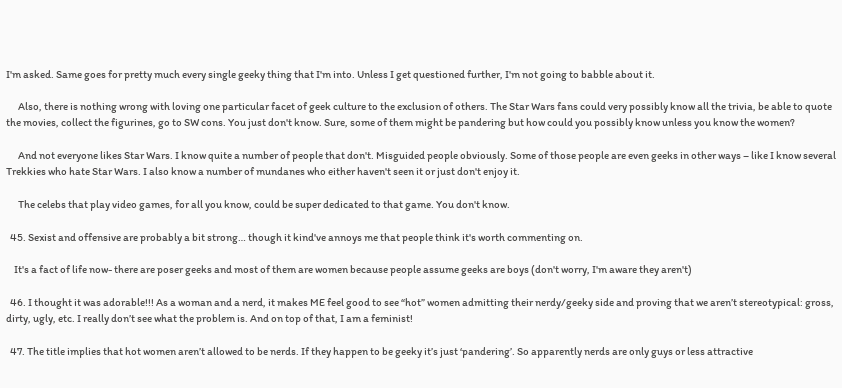I'm asked. Same goes for pretty much every single geeky thing that I'm into. Unless I get questioned further, I'm not going to babble about it.

      Also, there is nothing wrong with loving one particular facet of geek culture to the exclusion of others. The Star Wars fans could very possibly know all the trivia, be able to quote the movies, collect the figurines, go to SW cons. You just don't know. Sure, some of them might be pandering but how could you possibly know unless you know the women?

      And not everyone likes Star Wars. I know quite a number of people that don't. Misguided people obviously. Some of those people are even geeks in other ways – like I know several Trekkies who hate Star Wars. I also know a number of mundanes who either haven't seen it or just don't enjoy it.

      The celebs that play video games, for all you know, could be super dedicated to that game. You don't know.

  45. Sexist and offensive are probably a bit strong… though it kind've annoys me that people think it's worth commenting on.

    It's a fact of life now- there are poser geeks and most of them are women because people assume geeks are boys (don't worry, I'm aware they aren't)

  46. I thought it was adorable!!! As a woman and a nerd, it makes ME feel good to see “hot” women admitting their nerdy/geeky side and proving that we aren’t stereotypical: gross, dirty, ugly, etc. I really don’t see what the problem is. And on top of that, I am a feminist!

  47. The title implies that hot women aren’t allowed to be nerds. If they happen to be geeky it’s just ‘pandering’. So apparently nerds are only guys or less attractive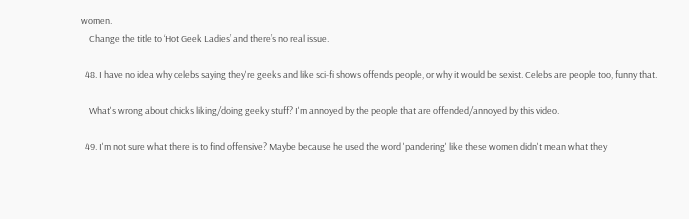women.
    Change the title to ‘Hot Geek Ladies’ and there’s no real issue.

  48. I have no idea why celebs saying they're geeks and like sci-fi shows offends people, or why it would be sexist. Celebs are people too, funny that.

    What's wrong about chicks liking/doing geeky stuff? I'm annoyed by the people that are offended/annoyed by this video.

  49. I'm not sure what there is to find offensive? Maybe because he used the word 'pandering' like these women didn't mean what they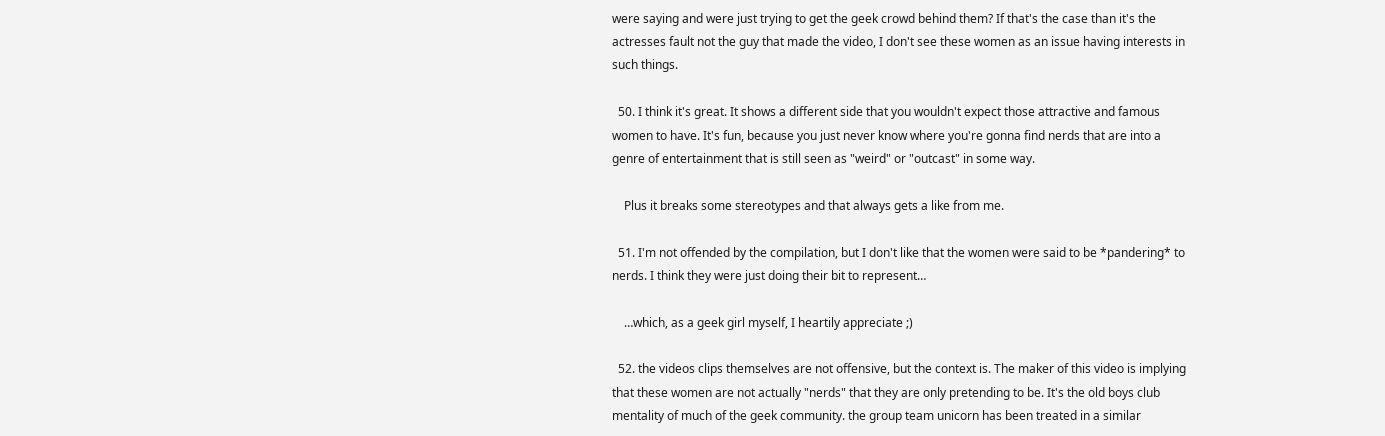were saying and were just trying to get the geek crowd behind them? If that's the case than it's the actresses fault not the guy that made the video, I don't see these women as an issue having interests in such things.

  50. I think it's great. It shows a different side that you wouldn't expect those attractive and famous women to have. It's fun, because you just never know where you're gonna find nerds that are into a genre of entertainment that is still seen as "weird" or "outcast" in some way.

    Plus it breaks some stereotypes and that always gets a like from me.

  51. I'm not offended by the compilation, but I don't like that the women were said to be *pandering* to nerds. I think they were just doing their bit to represent…

    …which, as a geek girl myself, I heartily appreciate ;)

  52. the videos clips themselves are not offensive, but the context is. The maker of this video is implying that these women are not actually "nerds" that they are only pretending to be. It's the old boys club mentality of much of the geek community. the group team unicorn has been treated in a similar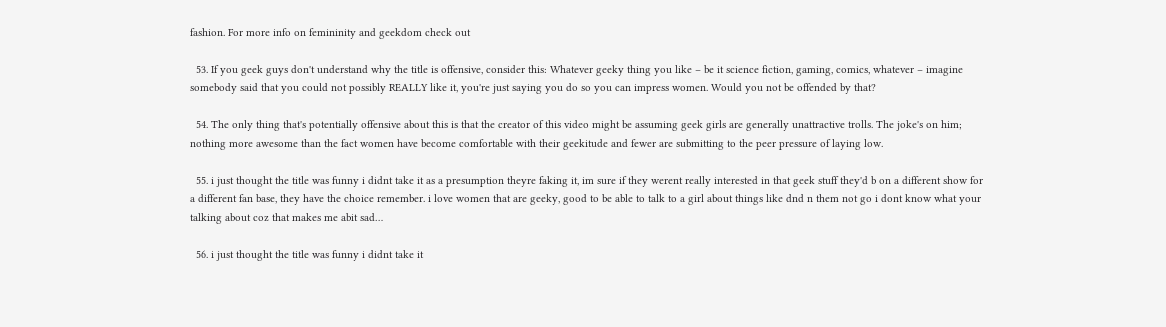fashion. For more info on femininity and geekdom check out

  53. If you geek guys don't understand why the title is offensive, consider this: Whatever geeky thing you like – be it science fiction, gaming, comics, whatever – imagine somebody said that you could not possibly REALLY like it, you're just saying you do so you can impress women. Would you not be offended by that?

  54. The only thing that's potentially offensive about this is that the creator of this video might be assuming geek girls are generally unattractive trolls. The joke's on him; nothing more awesome than the fact women have become comfortable with their geekitude and fewer are submitting to the peer pressure of laying low.

  55. i just thought the title was funny i didnt take it as a presumption theyre faking it, im sure if they werent really interested in that geek stuff they'd b on a different show for a different fan base, they have the choice remember. i love women that are geeky, good to be able to talk to a girl about things like dnd n them not go i dont know what your talking about coz that makes me abit sad…

  56. i just thought the title was funny i didnt take it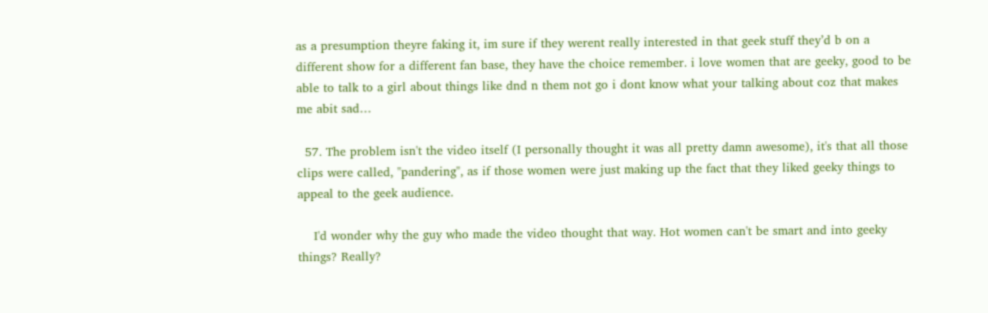as a presumption theyre faking it, im sure if they werent really interested in that geek stuff they’d b on a different show for a different fan base, they have the choice remember. i love women that are geeky, good to be able to talk to a girl about things like dnd n them not go i dont know what your talking about coz that makes me abit sad…

  57. The problem isn't the video itself (I personally thought it was all pretty damn awesome), it's that all those clips were called, "pandering", as if those women were just making up the fact that they liked geeky things to appeal to the geek audience.

    I'd wonder why the guy who made the video thought that way. Hot women can't be smart and into geeky things? Really?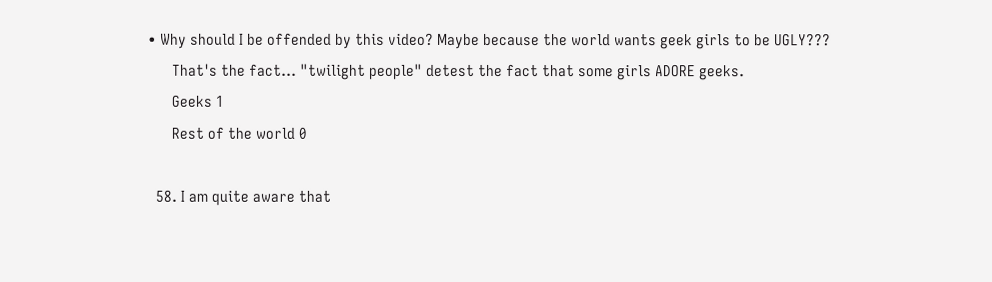• Why should I be offended by this video? Maybe because the world wants geek girls to be UGLY???
      That's the fact… "twilight people" detest the fact that some girls ADORE geeks.
      Geeks 1
      Rest of the world 0

  58. I am quite aware that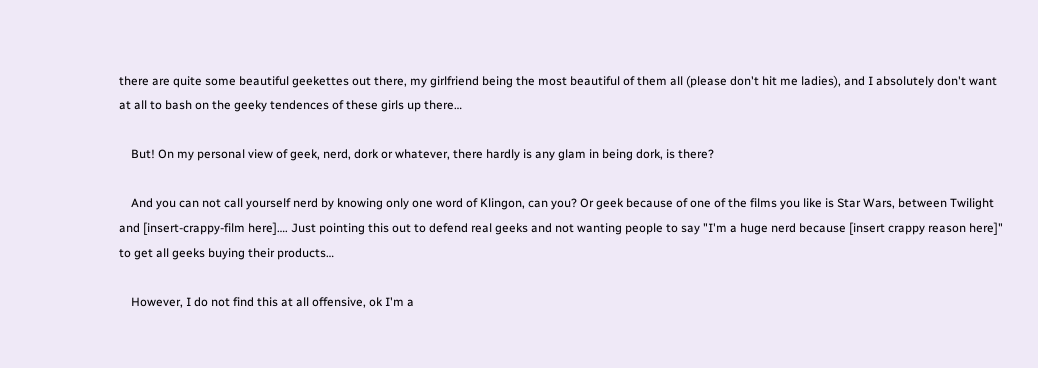there are quite some beautiful geekettes out there, my girlfriend being the most beautiful of them all (please don't hit me ladies), and I absolutely don't want at all to bash on the geeky tendences of these girls up there…

    But! On my personal view of geek, nerd, dork or whatever, there hardly is any glam in being dork, is there?

    And you can not call yourself nerd by knowing only one word of Klingon, can you? Or geek because of one of the films you like is Star Wars, between Twilight and [insert-crappy-film here]…. Just pointing this out to defend real geeks and not wanting people to say "I'm a huge nerd because [insert crappy reason here]" to get all geeks buying their products…

    However, I do not find this at all offensive, ok I'm a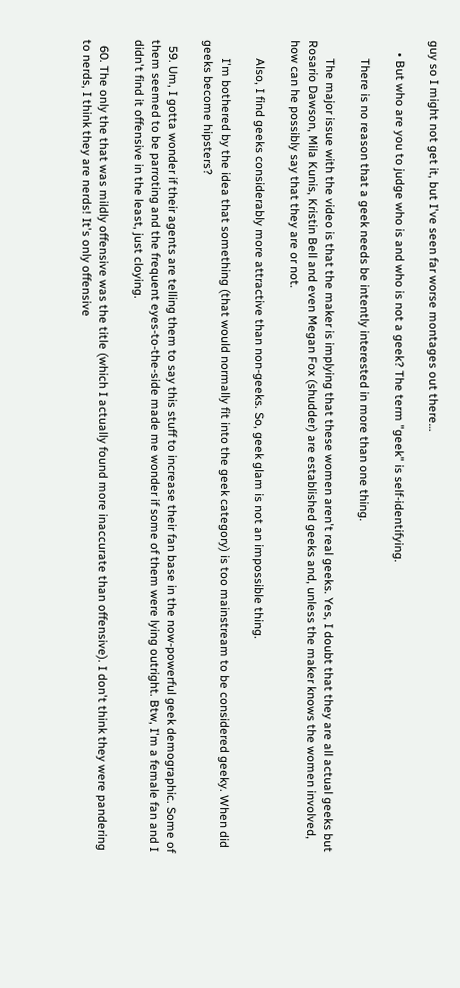guy so I might not get it, but I've seen far worse montages out there…

    • But who are you to judge who is and who is not a geek? The term "geek" is self-identifying.

      There is no reason that a geek needs be intently interested in more than one thing.

      The major issue with the video is that the maker is implying that these women aren't real geeks. Yes, I doubt that they are all actual geeks but Rosario Dawson, Mila Kunis, Kristin Bell and even Megan Fox (shudder) are established geeks and, unless the maker knows the women involved, how can he possibly say that they are or not.

      Also, I find geeks considerably more attractive than non-geeks. So, geek glam is not an impossible thing.

      I'm bothered by the idea that something (that would normally fit into the geek category) is too mainstream to be considered geeky. When did geeks become hipsters?

  59. Um, I gotta wonder if their agents are telling them to say this stuff to increase their fan base in the now-powerful geek demographic. Some of them seemed to be parroting and the frequent eyes-to-the-side made me wonder if some of them were lying outright. Btw, I'm a female fan and I didn't find it offensive in the least, just cloying.

  60. The only the that was mildly offensive was the title (which I actually found more inaccurate than offensive). I don't think they were pandering to nerds, I think they are nerds! It's only offensive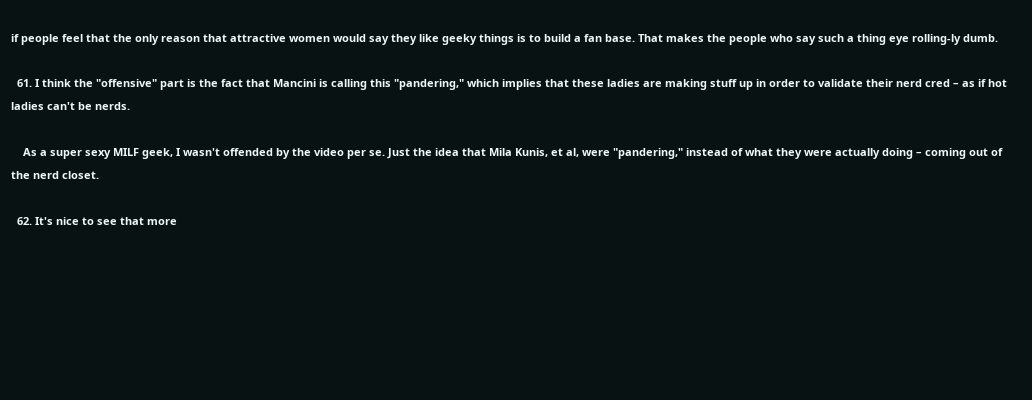if people feel that the only reason that attractive women would say they like geeky things is to build a fan base. That makes the people who say such a thing eye rolling-ly dumb.

  61. I think the "offensive" part is the fact that Mancini is calling this "pandering," which implies that these ladies are making stuff up in order to validate their nerd cred – as if hot ladies can't be nerds.

    As a super sexy MILF geek, I wasn't offended by the video per se. Just the idea that Mila Kunis, et al, were "pandering," instead of what they were actually doing – coming out of the nerd closet.

  62. It's nice to see that more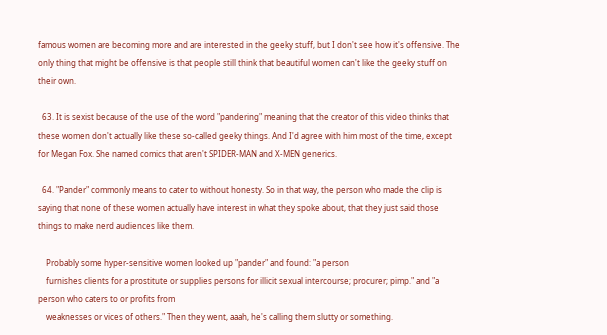famous women are becoming more and are interested in the geeky stuff, but I don't see how it's offensive. The only thing that might be offensive is that people still think that beautiful women can't like the geeky stuff on their own.

  63. It is sexist because of the use of the word "pandering" meaning that the creator of this video thinks that these women don't actually like these so-called geeky things. And I'd agree with him most of the time, except for Megan Fox. She named comics that aren't SPIDER-MAN and X-MEN generics.

  64. "Pander" commonly means to cater to without honesty. So in that way, the person who made the clip is saying that none of these women actually have interest in what they spoke about, that they just said those things to make nerd audiences like them.

    Probably some hyper-sensitive women looked up "pander" and found: "a person
    furnishes clients for a prostitute or supplies persons for illicit sexual intercourse; procurer; pimp." and "a person who caters to or profits from
    weaknesses or vices of others." Then they went, aaah, he's calling them slutty or something.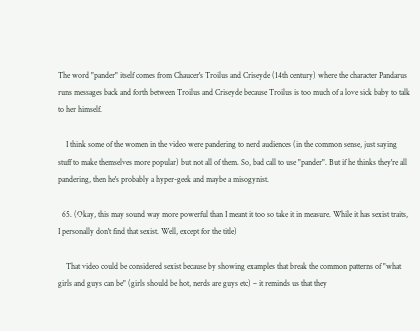The word "pander" itself comes from Chaucer's Troilus and Criseyde (14th century) where the character Pandarus runs messages back and forth between Troilus and Criseyde because Troilus is too much of a love sick baby to talk to her himself.

    I think some of the women in the video were pandering to nerd audiences (in the common sense, just saying stuff to make themselves more popular) but not all of them. So, bad call to use "pander". But if he thinks they're all pandering, then he's probably a hyper-geek and maybe a misogynist.

  65. (Okay, this may sound way more powerful than I meant it too so take it in measure. While it has sexist traits, I personally don't find that sexist. Well, except for the title)

    That video could be considered sexist because by showing examples that break the common patterns of "what girls and guys can be" (girls should be hot, nerds are guys etc) – it reminds us that they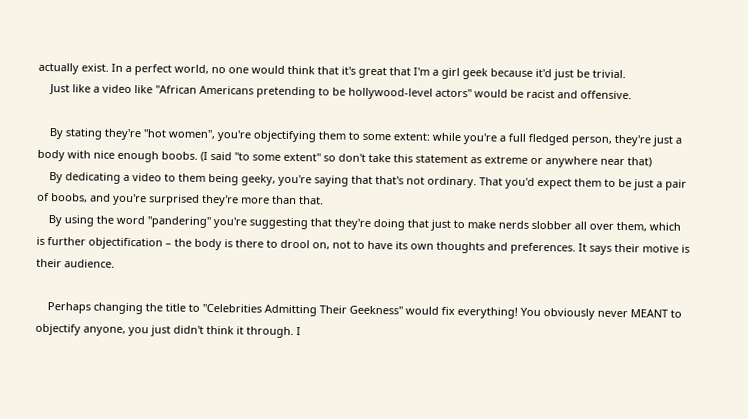actually exist. In a perfect world, no one would think that it's great that I'm a girl geek because it'd just be trivial.
    Just like a video like "African Americans pretending to be hollywood-level actors" would be racist and offensive.

    By stating they're "hot women", you're objectifying them to some extent: while you're a full fledged person, they're just a body with nice enough boobs. (I said "to some extent" so don't take this statement as extreme or anywhere near that)
    By dedicating a video to them being geeky, you're saying that that's not ordinary. That you'd expect them to be just a pair of boobs, and you're surprised they're more than that.
    By using the word "pandering" you're suggesting that they're doing that just to make nerds slobber all over them, which is further objectification – the body is there to drool on, not to have its own thoughts and preferences. It says their motive is their audience.

    Perhaps changing the title to "Celebrities Admitting Their Geekness" would fix everything! You obviously never MEANT to objectify anyone, you just didn't think it through. I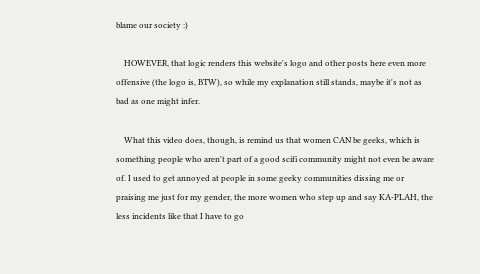blame our society :)

    HOWEVER, that logic renders this website's logo and other posts here even more offensive (the logo is, BTW), so while my explanation still stands, maybe it's not as bad as one might infer.

    What this video does, though, is remind us that women CAN be geeks, which is something people who aren't part of a good scifi community might not even be aware of. I used to get annoyed at people in some geeky communities dissing me or praising me just for my gender, the more women who step up and say KA-PLAH, the less incidents like that I have to go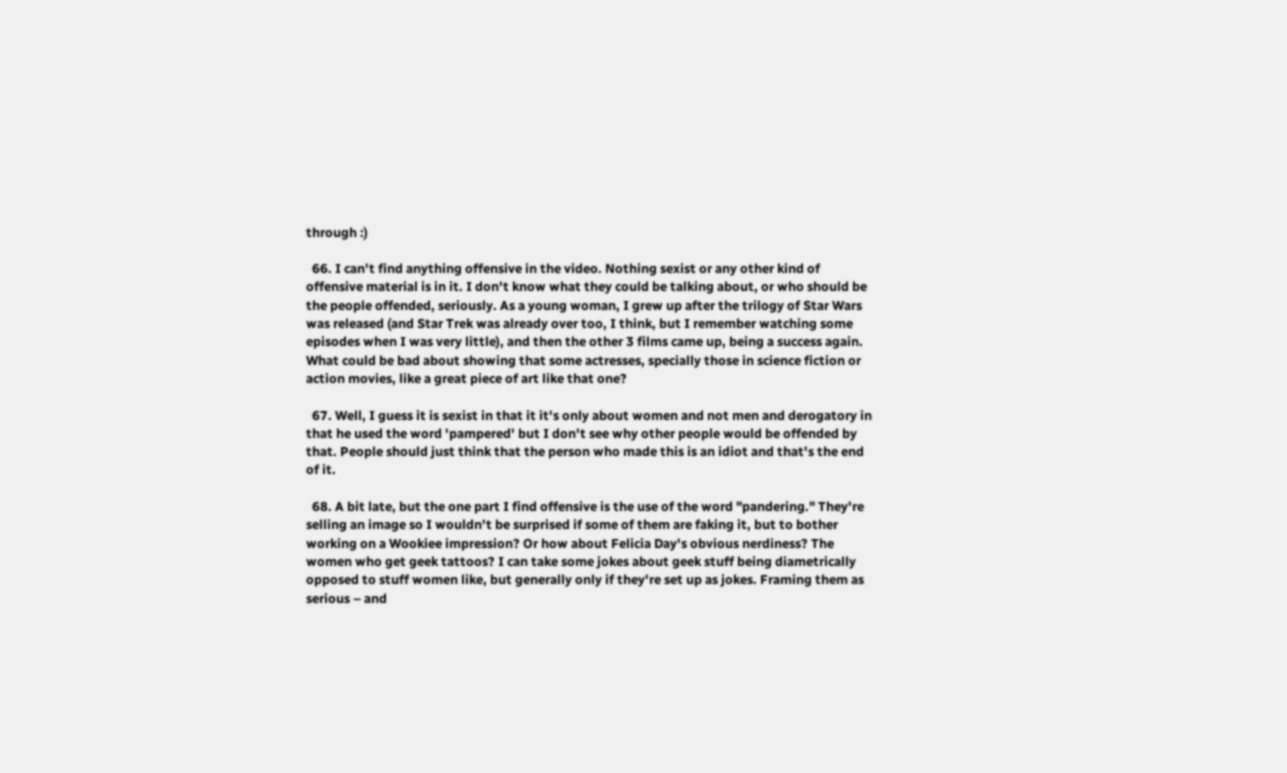through :)

  66. I can't find anything offensive in the video. Nothing sexist or any other kind of offensive material is in it. I don't know what they could be talking about, or who should be the people offended, seriously. As a young woman, I grew up after the trilogy of Star Wars was released (and Star Trek was already over too, I think, but I remember watching some episodes when I was very little), and then the other 3 films came up, being a success again. What could be bad about showing that some actresses, specially those in science fiction or action movies, like a great piece of art like that one?

  67. Well, I guess it is sexist in that it it's only about women and not men and derogatory in that he used the word 'pampered' but I don't see why other people would be offended by that. People should just think that the person who made this is an idiot and that's the end of it.

  68. A bit late, but the one part I find offensive is the use of the word "pandering." They're selling an image so I wouldn't be surprised if some of them are faking it, but to bother working on a Wookiee impression? Or how about Felicia Day's obvious nerdiness? The women who get geek tattoos? I can take some jokes about geek stuff being diametrically opposed to stuff women like, but generally only if they're set up as jokes. Framing them as serious – and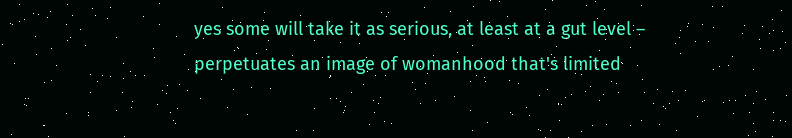yes some will take it as serious, at least at a gut level – perpetuates an image of womanhood that's limited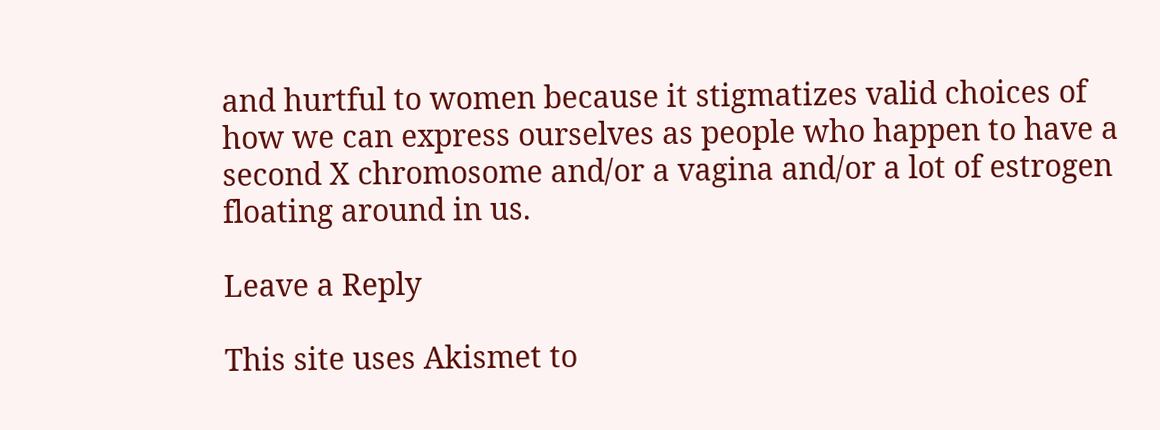and hurtful to women because it stigmatizes valid choices of how we can express ourselves as people who happen to have a second X chromosome and/or a vagina and/or a lot of estrogen floating around in us.

Leave a Reply

This site uses Akismet to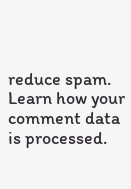reduce spam. Learn how your comment data is processed.